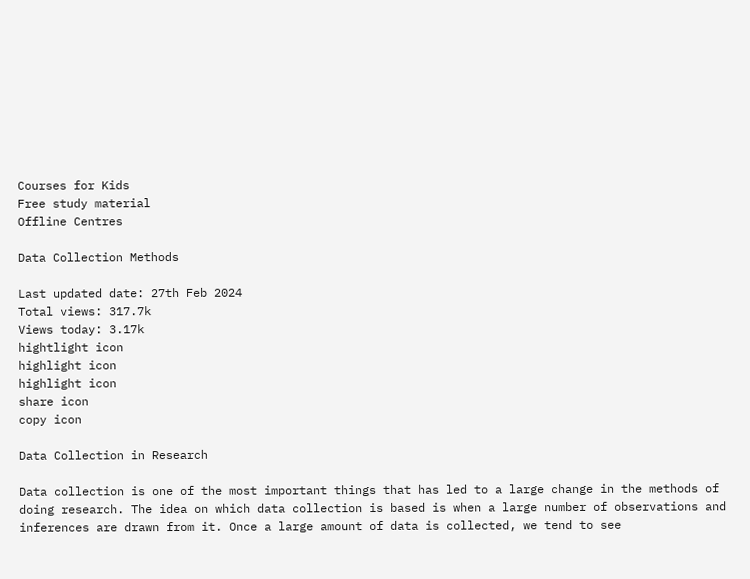Courses for Kids
Free study material
Offline Centres

Data Collection Methods

Last updated date: 27th Feb 2024
Total views: 317.7k
Views today: 3.17k
hightlight icon
highlight icon
highlight icon
share icon
copy icon

Data Collection in Research

Data collection is one of the most important things that has led to a large change in the methods of doing research. The idea on which data collection is based is when a large number of observations and inferences are drawn from it. Once a large amount of data is collected, we tend to see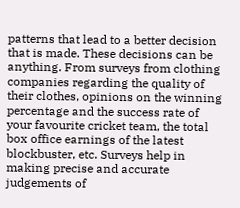patterns that lead to a better decision that is made. These decisions can be anything. From surveys from clothing companies regarding the quality of their clothes, opinions on the winning percentage and the success rate of your favourite cricket team, the total box office earnings of the latest blockbuster, etc. Surveys help in making precise and accurate judgements of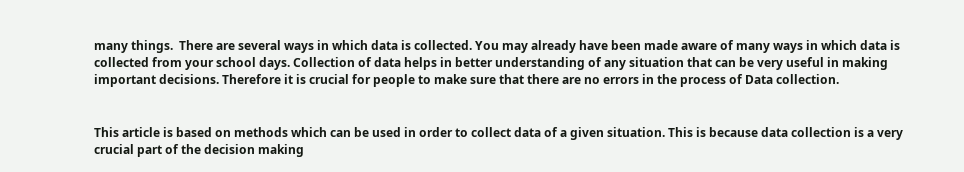many things.  There are several ways in which data is collected. You may already have been made aware of many ways in which data is collected from your school days. Collection of data helps in better understanding of any situation that can be very useful in making important decisions. Therefore it is crucial for people to make sure that there are no errors in the process of Data collection.


This article is based on methods which can be used in order to collect data of a given situation. This is because data collection is a very crucial part of the decision making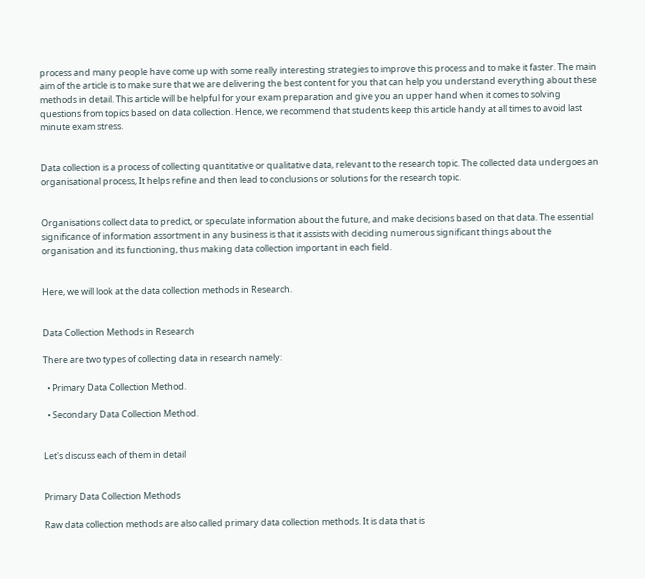process and many people have come up with some really interesting strategies to improve this process and to make it faster. The main aim of the article is to make sure that we are delivering the best content for you that can help you understand everything about these methods in detail. This article will be helpful for your exam preparation and give you an upper hand when it comes to solving questions from topics based on data collection. Hence, we recommend that students keep this article handy at all times to avoid last minute exam stress.


Data collection is a process of collecting quantitative or qualitative data, relevant to the research topic. The collected data undergoes an organisational process, It helps refine and then lead to conclusions or solutions for the research topic.


Organisations collect data to predict, or speculate information about the future, and make decisions based on that data. The essential significance of information assortment in any business is that it assists with deciding numerous significant things about the organisation and its functioning, thus making data collection important in each field.


Here, we will look at the data collection methods in Research.


Data Collection Methods in Research

There are two types of collecting data in research namely:

  • Primary Data Collection Method.

  • Secondary Data Collection Method.


Let's discuss each of them in detail


Primary Data Collection Methods

Raw data collection methods are also called primary data collection methods. It is data that is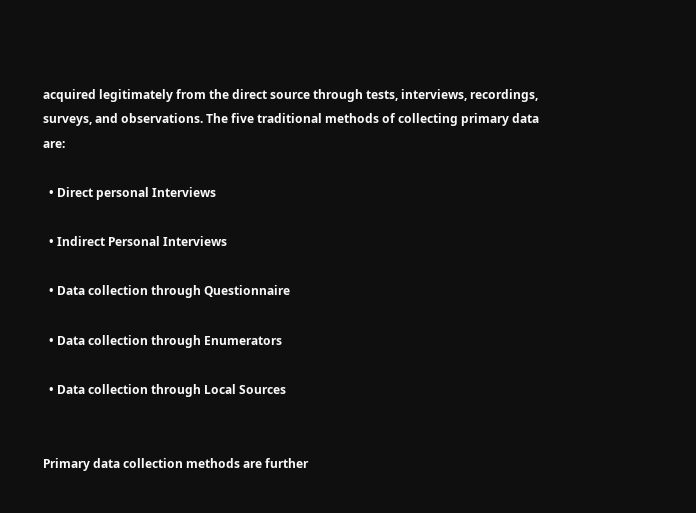acquired legitimately from the direct source through tests, interviews, recordings, surveys, and observations. The five traditional methods of collecting primary data are:

  • Direct personal Interviews

  • Indirect Personal Interviews

  • Data collection through Questionnaire

  • Data collection through Enumerators

  • Data collection through Local Sources


Primary data collection methods are further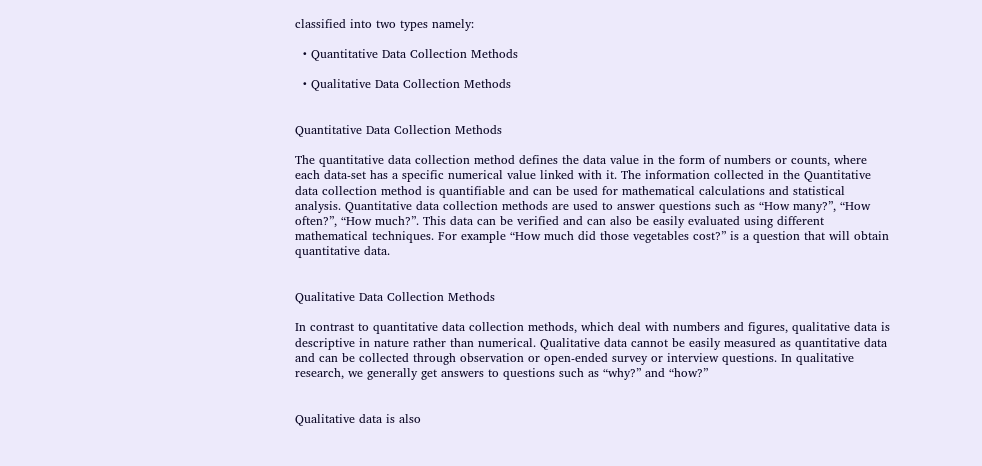classified into two types namely:

  • Quantitative Data Collection Methods

  • Qualitative Data Collection Methods


Quantitative Data Collection Methods

The quantitative data collection method defines the data value in the form of numbers or counts, where each data-set has a specific numerical value linked with it. The information collected in the Quantitative data collection method is quantifiable and can be used for mathematical calculations and statistical analysis. Quantitative data collection methods are used to answer questions such as “How many?”, “How often?”, “How much?”. This data can be verified and can also be easily evaluated using different mathematical techniques. For example “How much did those vegetables cost?” is a question that will obtain quantitative data.


Qualitative Data Collection Methods

In contrast to quantitative data collection methods, which deal with numbers and figures, qualitative data is descriptive in nature rather than numerical. Qualitative data cannot be easily measured as quantitative data and can be collected through observation or open-ended survey or interview questions. In qualitative research, we generally get answers to questions such as “why?” and “how?”


Qualitative data is also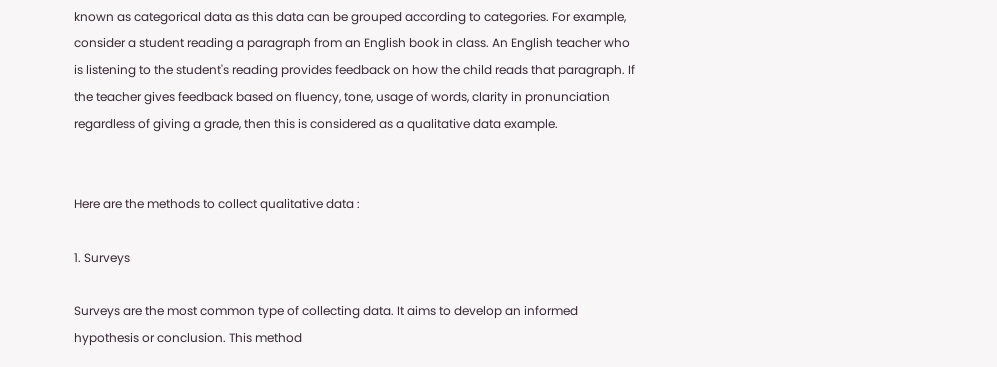known as categorical data as this data can be grouped according to categories. For example, consider a student reading a paragraph from an English book in class. An English teacher who is listening to the student's reading provides feedback on how the child reads that paragraph. If the teacher gives feedback based on fluency, tone, usage of words, clarity in pronunciation regardless of giving a grade, then this is considered as a qualitative data example.


Here are the methods to collect qualitative data :

1. Surveys

Surveys are the most common type of collecting data. It aims to develop an informed hypothesis or conclusion. This method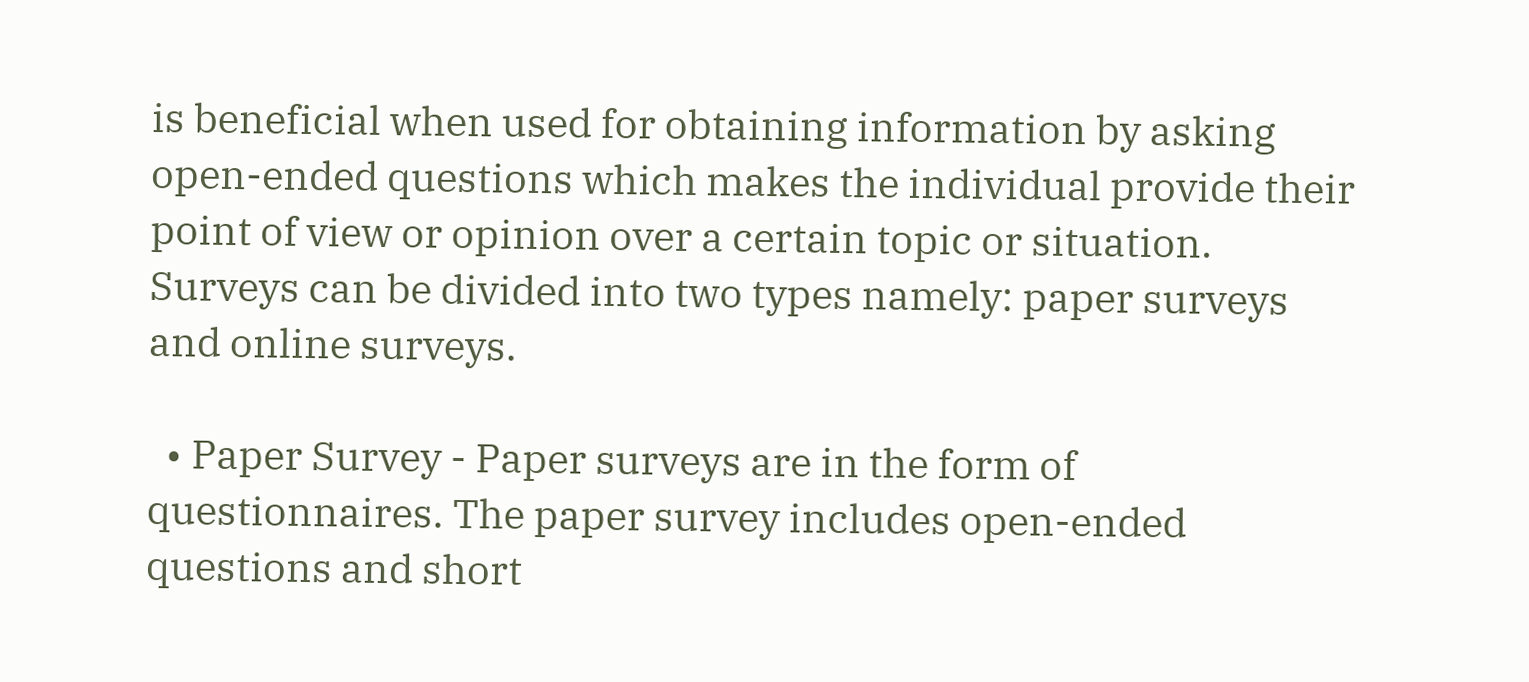is beneficial when used for obtaining information by asking open-ended questions which makes the individual provide their point of view or opinion over a certain topic or situation. Surveys can be divided into two types namely: paper surveys and online surveys.

  • Paper Survey - Paper surveys are in the form of questionnaires. The paper survey includes open-ended questions and short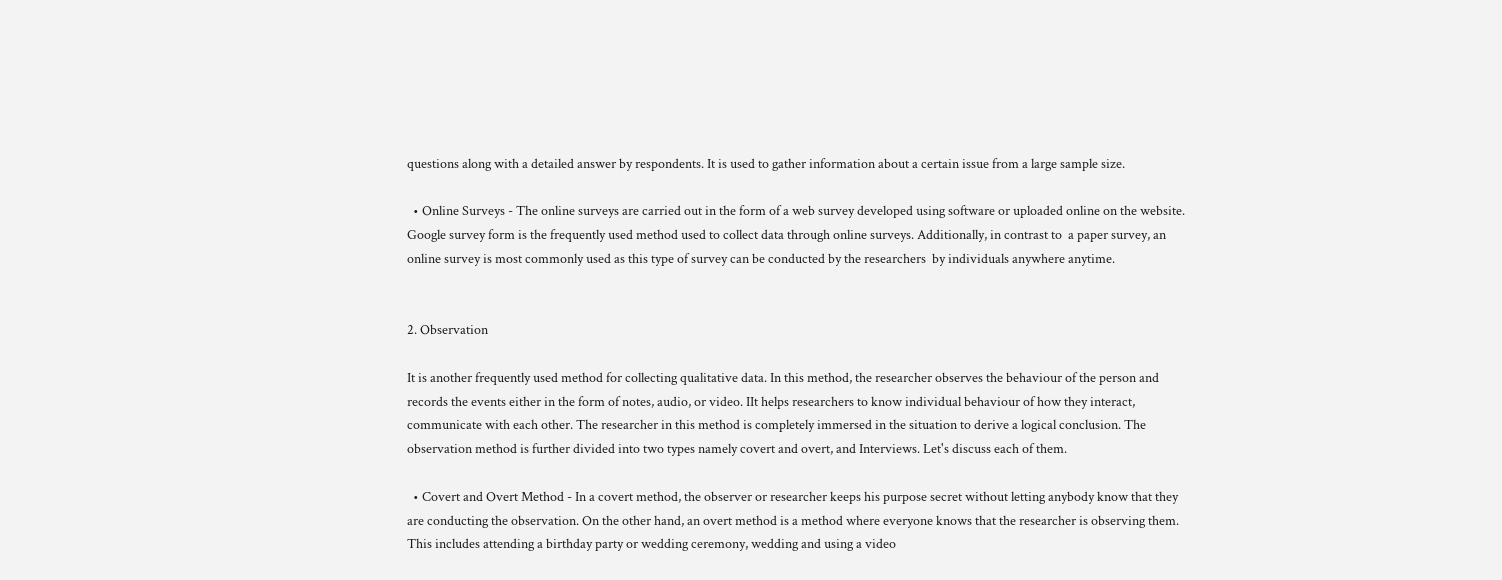questions along with a detailed answer by respondents. It is used to gather information about a certain issue from a large sample size.

  • Online Surveys - The online surveys are carried out in the form of a web survey developed using software or uploaded online on the website. Google survey form is the frequently used method used to collect data through online surveys. Additionally, in contrast to  a paper survey, an online survey is most commonly used as this type of survey can be conducted by the researchers  by individuals anywhere anytime.


2. Observation

It is another frequently used method for collecting qualitative data. In this method, the researcher observes the behaviour of the person and records the events either in the form of notes, audio, or video. IIt helps researchers to know individual behaviour of how they interact, communicate with each other. The researcher in this method is completely immersed in the situation to derive a logical conclusion. The observation method is further divided into two types namely covert and overt, and Interviews. Let's discuss each of them.

  • Covert and Overt Method - In a covert method, the observer or researcher keeps his purpose secret without letting anybody know that they are conducting the observation. On the other hand, an overt method is a method where everyone knows that the researcher is observing them. This includes attending a birthday party or wedding ceremony, wedding and using a video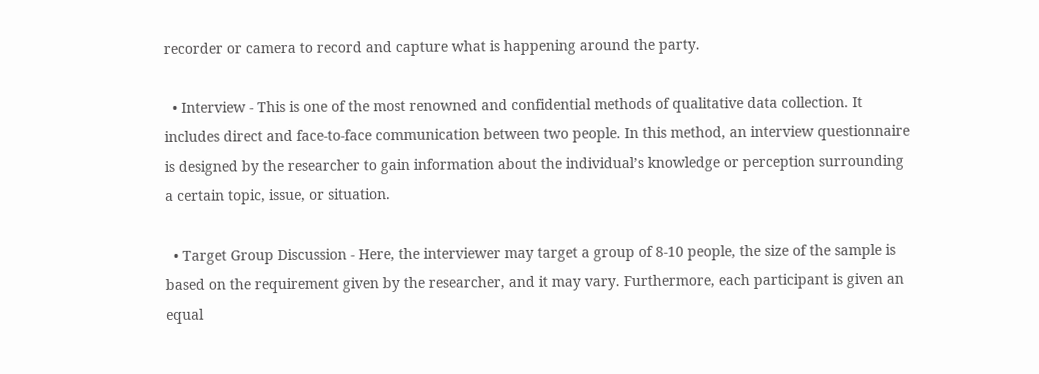recorder or camera to record and capture what is happening around the party.

  • Interview - This is one of the most renowned and confidential methods of qualitative data collection. It includes direct and face-to-face communication between two people. In this method, an interview questionnaire is designed by the researcher to gain information about the individual’s knowledge or perception surrounding a certain topic, issue, or situation.

  • Target Group Discussion - Here, the interviewer may target a group of 8-10 people, the size of the sample is based on the requirement given by the researcher, and it may vary. Furthermore, each participant is given an equal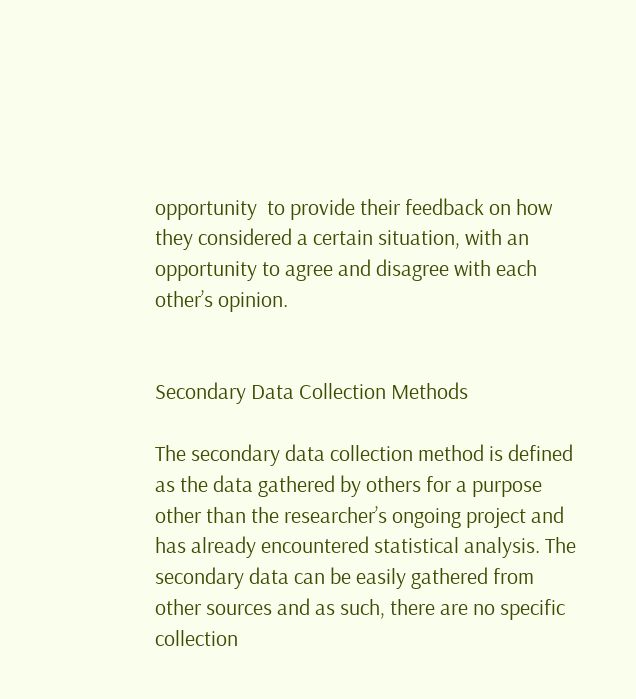opportunity  to provide their feedback on how they considered a certain situation, with an opportunity to agree and disagree with each other’s opinion.


Secondary Data Collection Methods

The secondary data collection method is defined as the data gathered by others for a purpose other than the researcher’s ongoing project and has already encountered statistical analysis. The secondary data can be easily gathered from other sources and as such, there are no specific collection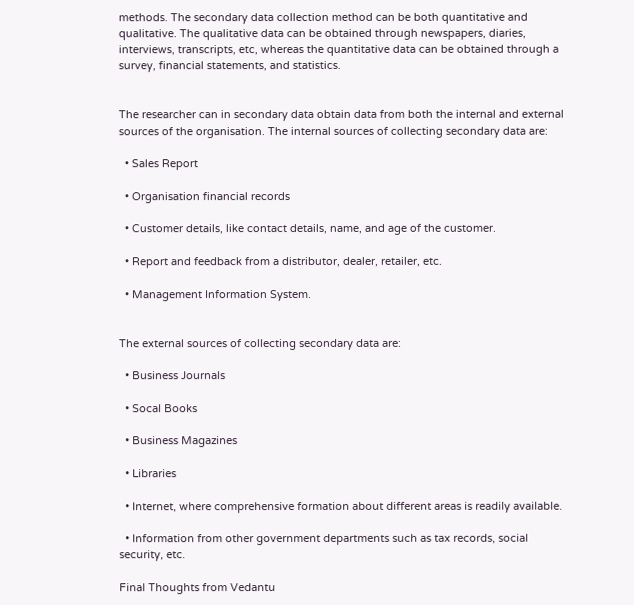methods. The secondary data collection method can be both quantitative and qualitative. The qualitative data can be obtained through newspapers, diaries, interviews, transcripts, etc, whereas the quantitative data can be obtained through a survey, financial statements, and statistics.


The researcher can in secondary data obtain data from both the internal and external sources of the organisation. The internal sources of collecting secondary data are:

  • Sales Report

  • Organisation financial records

  • Customer details, like contact details, name, and age of the customer.

  • Report and feedback from a distributor, dealer, retailer, etc.

  • Management Information System.


The external sources of collecting secondary data are:

  • Business Journals

  • Socal Books

  • Business Magazines

  • Libraries

  • Internet, where comprehensive formation about different areas is readily available.

  • Information from other government departments such as tax records, social security, etc.

Final Thoughts from Vedantu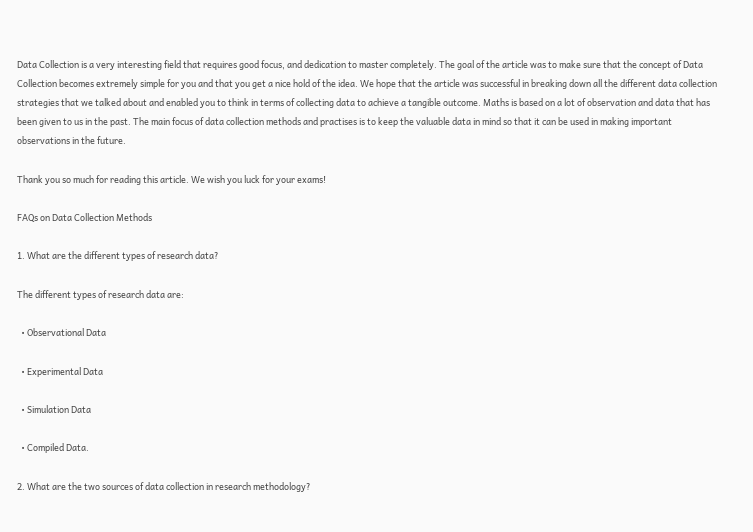Data Collection is a very interesting field that requires good focus, and dedication to master completely. The goal of the article was to make sure that the concept of Data Collection becomes extremely simple for you and that you get a nice hold of the idea. We hope that the article was successful in breaking down all the different data collection strategies that we talked about and enabled you to think in terms of collecting data to achieve a tangible outcome. Maths is based on a lot of observation and data that has been given to us in the past. The main focus of data collection methods and practises is to keep the valuable data in mind so that it can be used in making important observations in the future.

Thank you so much for reading this article. We wish you luck for your exams!

FAQs on Data Collection Methods

1. What are the different types of research data?

The different types of research data are:

  • Observational Data

  • Experimental Data

  • Simulation Data

  • Compiled Data.

2. What are the two sources of data collection in research methodology?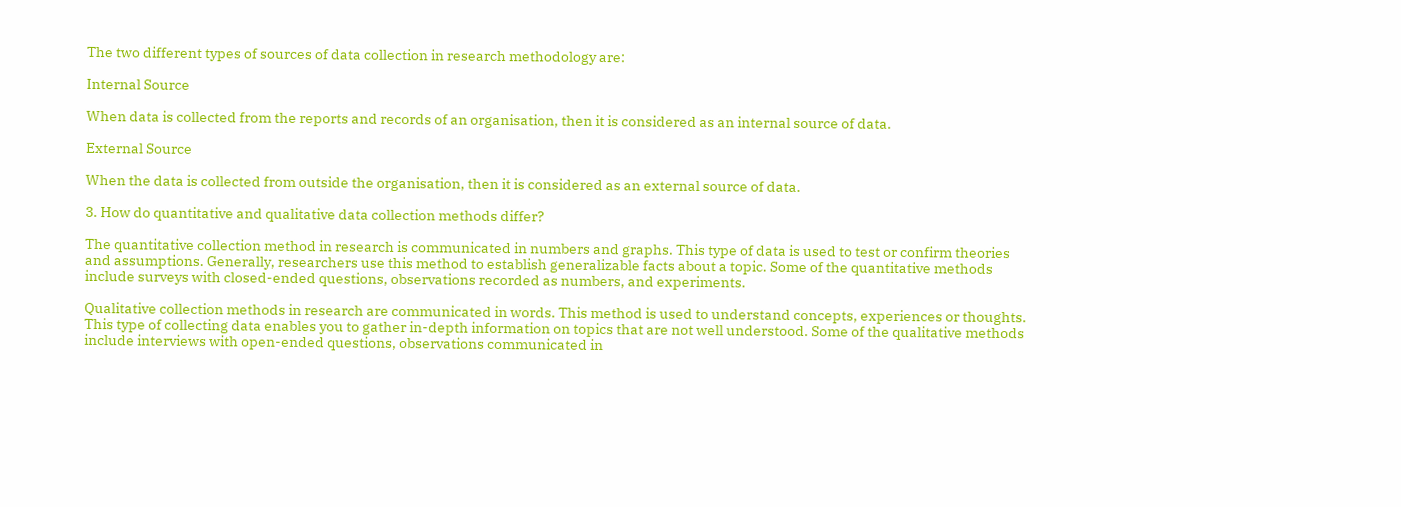The two different types of sources of data collection in research methodology are:

Internal Source

When data is collected from the reports and records of an organisation, then it is considered as an internal source of data.

External Source

When the data is collected from outside the organisation, then it is considered as an external source of data.

3. How do quantitative and qualitative data collection methods differ?

The quantitative collection method in research is communicated in numbers and graphs. This type of data is used to test or confirm theories and assumptions. Generally, researchers use this method to establish generalizable facts about a topic. Some of the quantitative methods include surveys with closed-ended questions, observations recorded as numbers, and experiments.

Qualitative collection methods in research are communicated in words. This method is used to understand concepts, experiences or thoughts. This type of collecting data enables you to gather in-depth information on topics that are not well understood. Some of the qualitative methods include interviews with open-ended questions, observations communicated in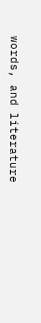words, and literature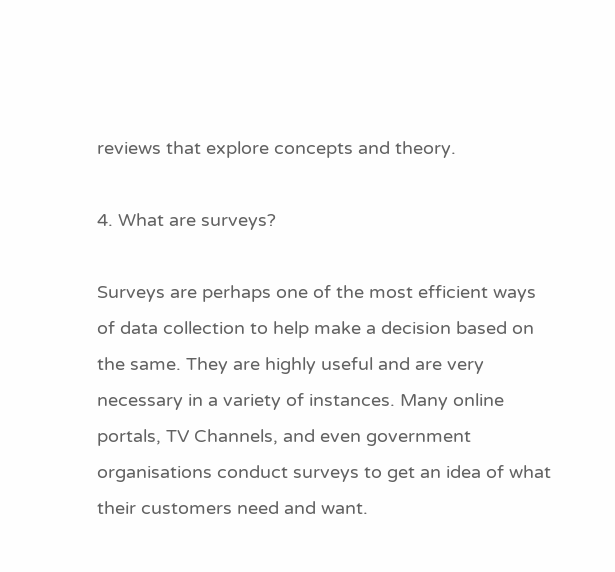reviews that explore concepts and theory.

4. What are surveys?

Surveys are perhaps one of the most efficient ways of data collection to help make a decision based on the same. They are highly useful and are very necessary in a variety of instances. Many online portals, TV Channels, and even government organisations conduct surveys to get an idea of what their customers need and want.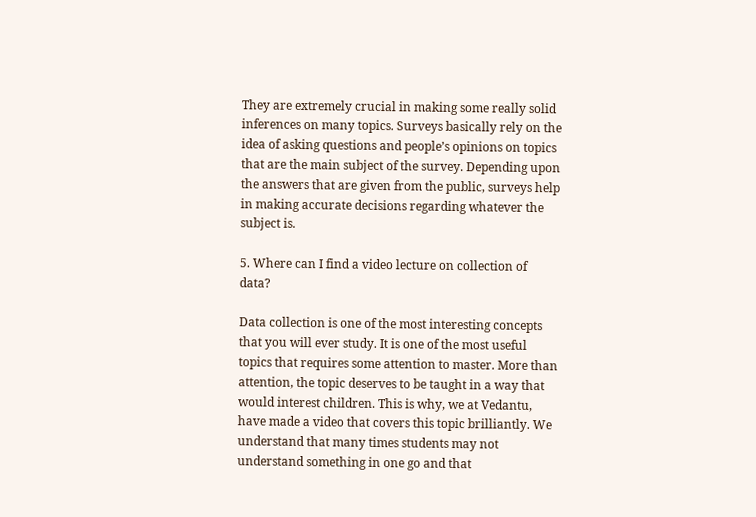They are extremely crucial in making some really solid inferences on many topics. Surveys basically rely on the idea of asking questions and people’s opinions on topics that are the main subject of the survey. Depending upon the answers that are given from the public, surveys help in making accurate decisions regarding whatever the subject is.

5. Where can I find a video lecture on collection of data?

Data collection is one of the most interesting concepts that you will ever study. It is one of the most useful topics that requires some attention to master. More than attention, the topic deserves to be taught in a way that would interest children. This is why, we at Vedantu, have made a video that covers this topic brilliantly. We understand that many times students may not understand something in one go and that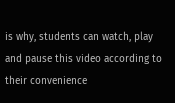is why, students can watch, play and pause this video according to their convenience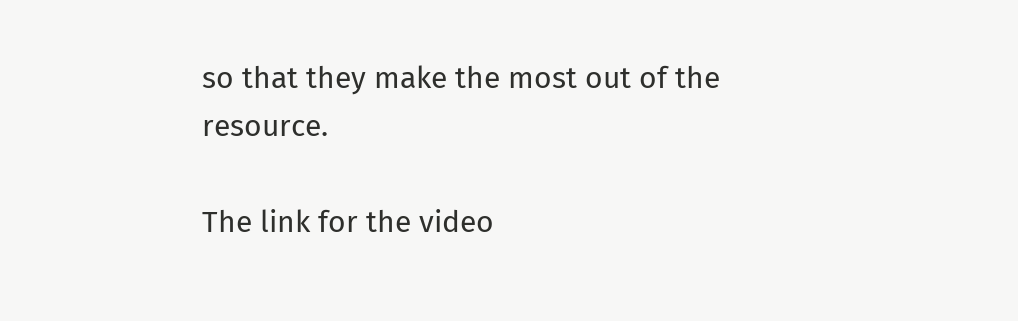so that they make the most out of the resource.

The link for the video